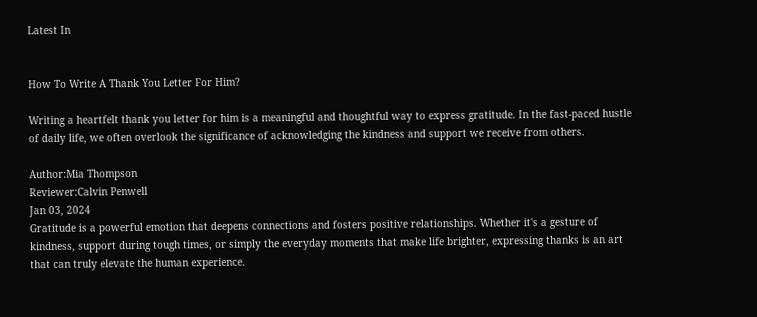Latest In


How To Write A Thank You Letter For Him?

Writing a heartfelt thank you letter for him is a meaningful and thoughtful way to express gratitude. In the fast-paced hustle of daily life, we often overlook the significance of acknowledging the kindness and support we receive from others.

Author:Mia Thompson
Reviewer:Calvin Penwell
Jan 03, 2024
Gratitude is a powerful emotion that deepens connections and fosters positive relationships. Whether it's a gesture of kindness, support during tough times, or simply the everyday moments that make life brighter, expressing thanks is an art that can truly elevate the human experience.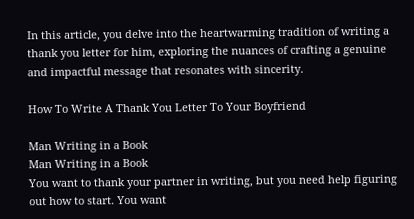In this article, you delve into the heartwarming tradition of writing a thank you letter for him, exploring the nuances of crafting a genuine and impactful message that resonates with sincerity.

How To Write A Thank You Letter To Your Boyfriend

Man Writing in a Book
Man Writing in a Book
You want to thank your partner in writing, but you need help figuring out how to start. You want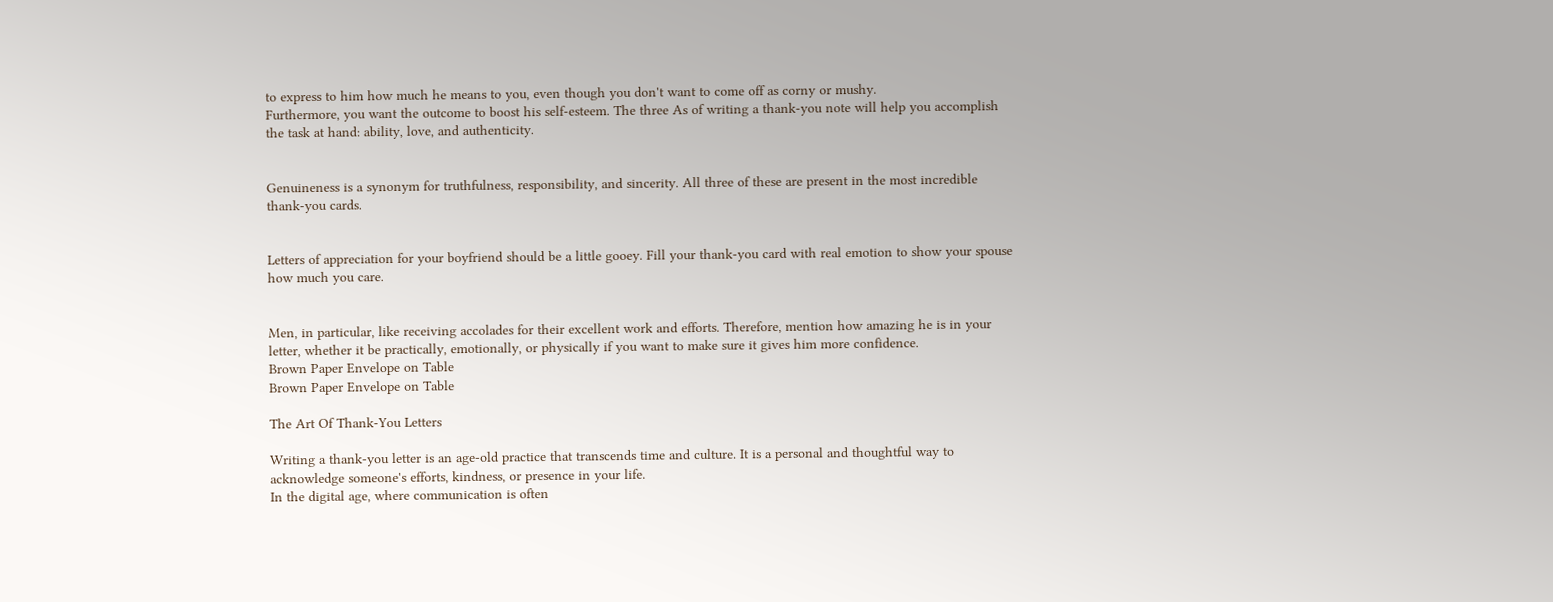to express to him how much he means to you, even though you don't want to come off as corny or mushy.
Furthermore, you want the outcome to boost his self-esteem. The three As of writing a thank-you note will help you accomplish the task at hand: ability, love, and authenticity.


Genuineness is a synonym for truthfulness, responsibility, and sincerity. All three of these are present in the most incredible thank-you cards.


Letters of appreciation for your boyfriend should be a little gooey. Fill your thank-you card with real emotion to show your spouse how much you care.


Men, in particular, like receiving accolades for their excellent work and efforts. Therefore, mention how amazing he is in your letter, whether it be practically, emotionally, or physically if you want to make sure it gives him more confidence.
Brown Paper Envelope on Table
Brown Paper Envelope on Table

The Art Of Thank-You Letters

Writing a thank-you letter is an age-old practice that transcends time and culture. It is a personal and thoughtful way to acknowledge someone's efforts, kindness, or presence in your life.
In the digital age, where communication is often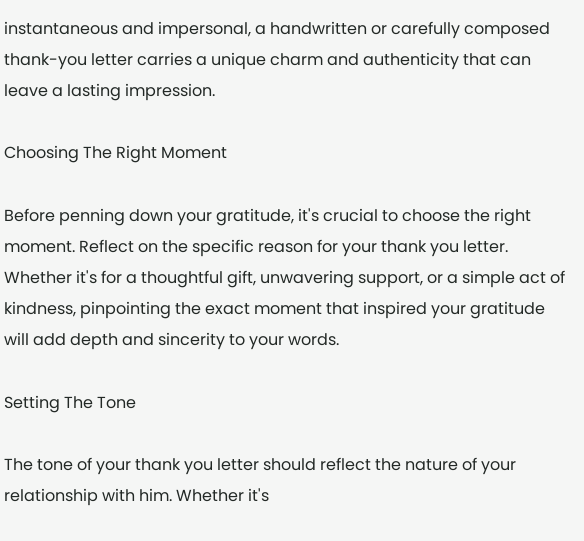instantaneous and impersonal, a handwritten or carefully composed thank-you letter carries a unique charm and authenticity that can leave a lasting impression.

Choosing The Right Moment

Before penning down your gratitude, it's crucial to choose the right moment. Reflect on the specific reason for your thank you letter. Whether it's for a thoughtful gift, unwavering support, or a simple act of kindness, pinpointing the exact moment that inspired your gratitude will add depth and sincerity to your words.

Setting The Tone

The tone of your thank you letter should reflect the nature of your relationship with him. Whether it's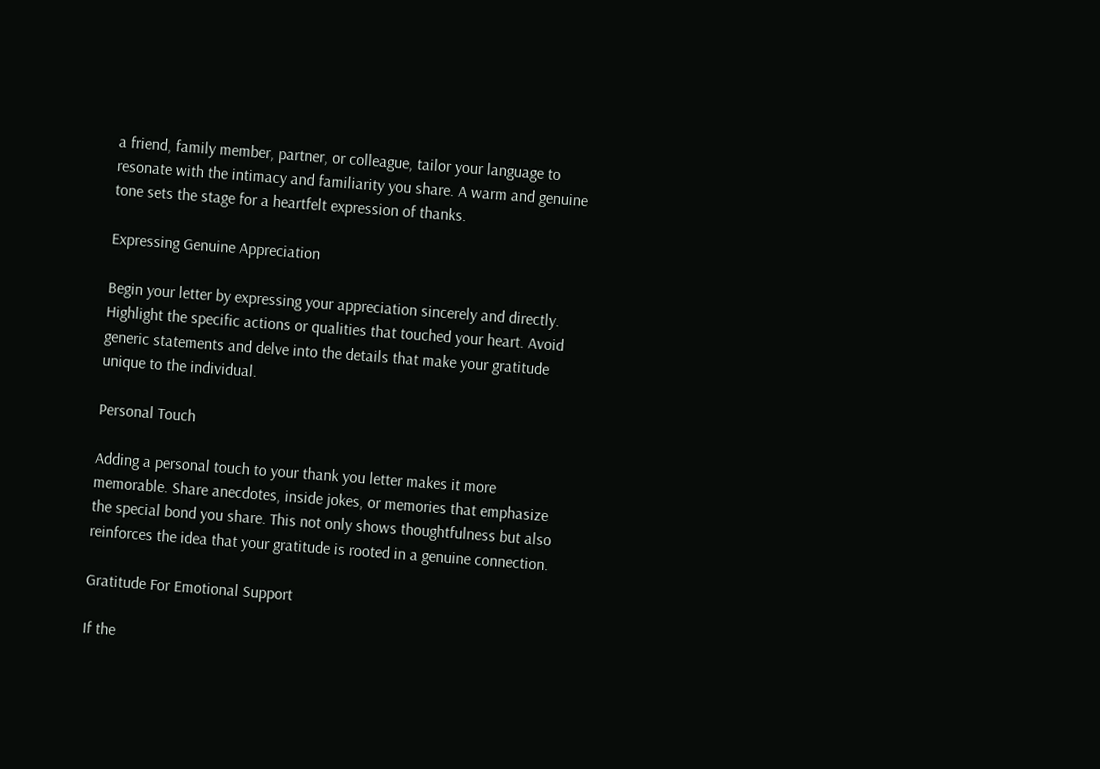a friend, family member, partner, or colleague, tailor your language to resonate with the intimacy and familiarity you share. A warm and genuine tone sets the stage for a heartfelt expression of thanks.

Expressing Genuine Appreciation

Begin your letter by expressing your appreciation sincerely and directly. Highlight the specific actions or qualities that touched your heart. Avoid generic statements and delve into the details that make your gratitude unique to the individual.

Personal Touch

Adding a personal touch to your thank you letter makes it more memorable. Share anecdotes, inside jokes, or memories that emphasize the special bond you share. This not only shows thoughtfulness but also reinforces the idea that your gratitude is rooted in a genuine connection.

Gratitude For Emotional Support

If the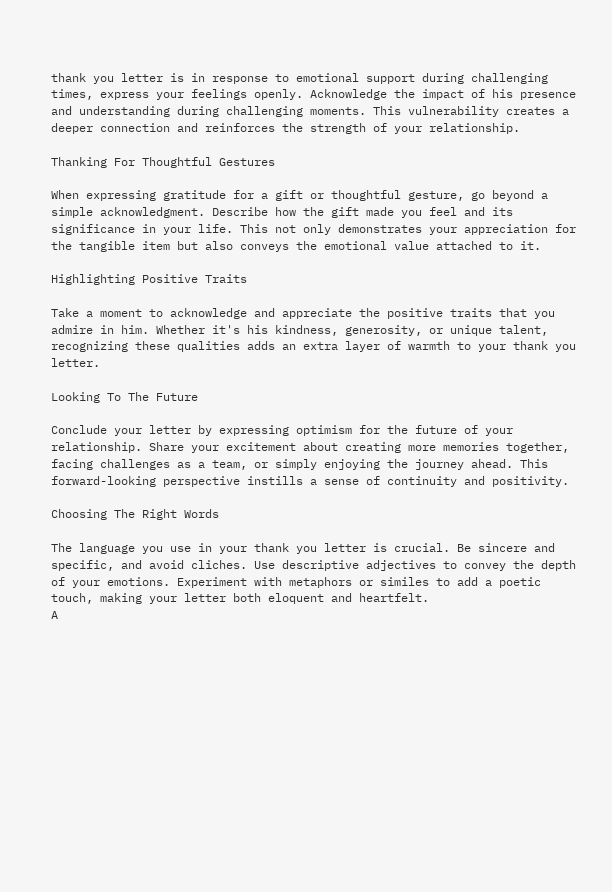thank you letter is in response to emotional support during challenging times, express your feelings openly. Acknowledge the impact of his presence and understanding during challenging moments. This vulnerability creates a deeper connection and reinforces the strength of your relationship.

Thanking For Thoughtful Gestures

When expressing gratitude for a gift or thoughtful gesture, go beyond a simple acknowledgment. Describe how the gift made you feel and its significance in your life. This not only demonstrates your appreciation for the tangible item but also conveys the emotional value attached to it.

Highlighting Positive Traits

Take a moment to acknowledge and appreciate the positive traits that you admire in him. Whether it's his kindness, generosity, or unique talent, recognizing these qualities adds an extra layer of warmth to your thank you letter.

Looking To The Future

Conclude your letter by expressing optimism for the future of your relationship. Share your excitement about creating more memories together, facing challenges as a team, or simply enjoying the journey ahead. This forward-looking perspective instills a sense of continuity and positivity.

Choosing The Right Words

The language you use in your thank you letter is crucial. Be sincere and specific, and avoid cliches. Use descriptive adjectives to convey the depth of your emotions. Experiment with metaphors or similes to add a poetic touch, making your letter both eloquent and heartfelt.
A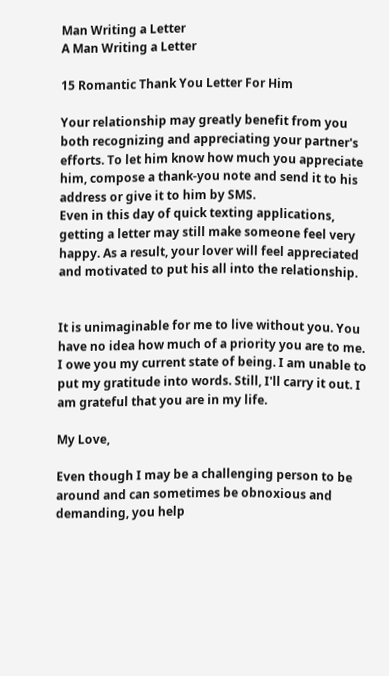Man Writing a Letter
A Man Writing a Letter

15 Romantic Thank You Letter For Him

Your relationship may greatly benefit from you both recognizing and appreciating your partner's efforts. To let him know how much you appreciate him, compose a thank-you note and send it to his address or give it to him by SMS.
Even in this day of quick texting applications, getting a letter may still make someone feel very happy. As a result, your lover will feel appreciated and motivated to put his all into the relationship.


It is unimaginable for me to live without you. You have no idea how much of a priority you are to me. I owe you my current state of being. I am unable to put my gratitude into words. Still, I'll carry it out. I am grateful that you are in my life.

My Love,

Even though I may be a challenging person to be around and can sometimes be obnoxious and demanding, you help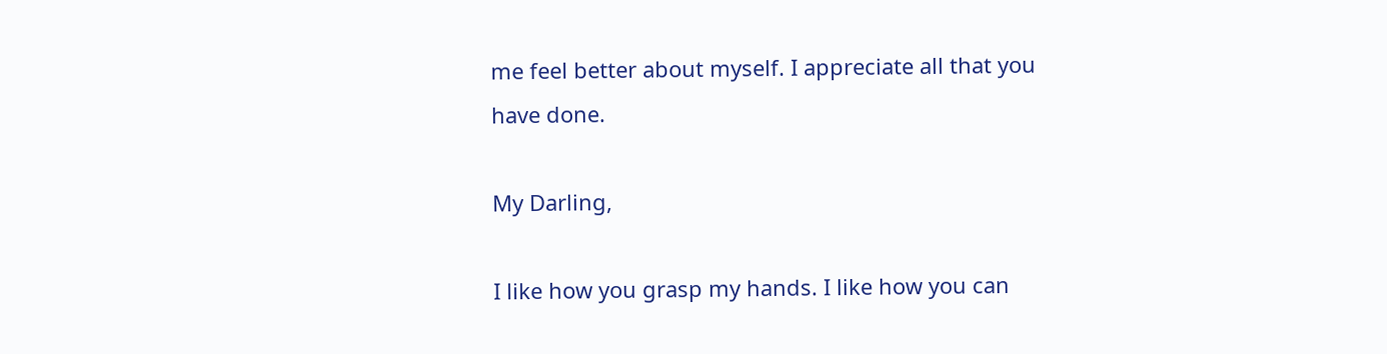me feel better about myself. I appreciate all that you have done.

My Darling,

I like how you grasp my hands. I like how you can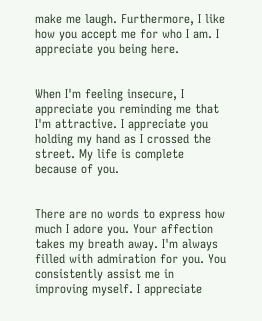make me laugh. Furthermore, I like how you accept me for who I am. I appreciate you being here.


When I'm feeling insecure, I appreciate you reminding me that I'm attractive. I appreciate you holding my hand as I crossed the street. My life is complete because of you.


There are no words to express how much I adore you. Your affection takes my breath away. I'm always filled with admiration for you. You consistently assist me in improving myself. I appreciate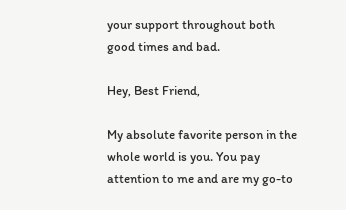your support throughout both good times and bad.

Hey, Best Friend,

My absolute favorite person in the whole world is you. You pay attention to me and are my go-to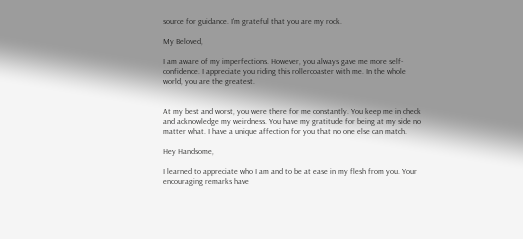source for guidance. I'm grateful that you are my rock.

My Beloved,

I am aware of my imperfections. However, you always gave me more self-confidence. I appreciate you riding this rollercoaster with me. In the whole world, you are the greatest.


At my best and worst, you were there for me constantly. You keep me in check and acknowledge my weirdness. You have my gratitude for being at my side no matter what. I have a unique affection for you that no one else can match.

Hey Handsome,

I learned to appreciate who I am and to be at ease in my flesh from you. Your encouraging remarks have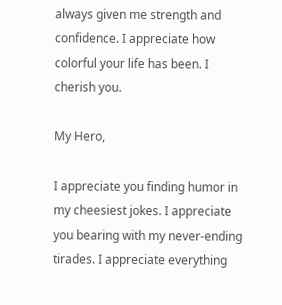always given me strength and confidence. I appreciate how colorful your life has been. I cherish you.

My Hero,

I appreciate you finding humor in my cheesiest jokes. I appreciate you bearing with my never-ending tirades. I appreciate everything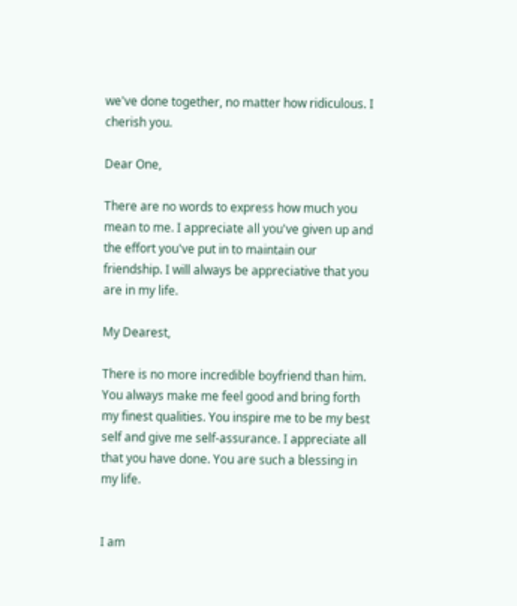we've done together, no matter how ridiculous. I cherish you.

Dear One,

There are no words to express how much you mean to me. I appreciate all you've given up and the effort you've put in to maintain our friendship. I will always be appreciative that you are in my life.

My Dearest,

There is no more incredible boyfriend than him. You always make me feel good and bring forth my finest qualities. You inspire me to be my best self and give me self-assurance. I appreciate all that you have done. You are such a blessing in my life.


I am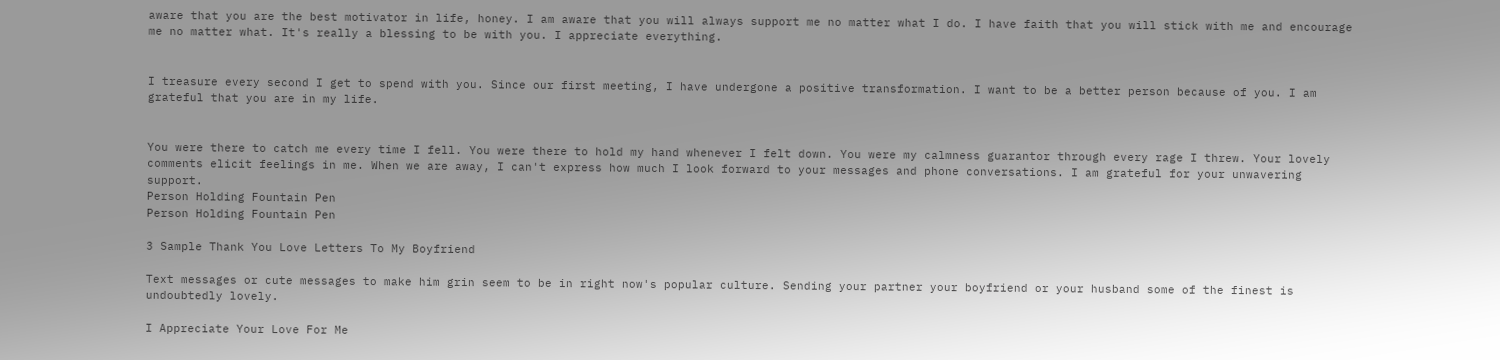aware that you are the best motivator in life, honey. I am aware that you will always support me no matter what I do. I have faith that you will stick with me and encourage me no matter what. It's really a blessing to be with you. I appreciate everything.


I treasure every second I get to spend with you. Since our first meeting, I have undergone a positive transformation. I want to be a better person because of you. I am grateful that you are in my life.


You were there to catch me every time I fell. You were there to hold my hand whenever I felt down. You were my calmness guarantor through every rage I threw. Your lovely comments elicit feelings in me. When we are away, I can't express how much I look forward to your messages and phone conversations. I am grateful for your unwavering support.
Person Holding Fountain Pen
Person Holding Fountain Pen

3 Sample Thank You Love Letters To My Boyfriend

Text messages or cute messages to make him grin seem to be in right now's popular culture. Sending your partner your boyfriend or your husband some of the finest is undoubtedly lovely.

I Appreciate Your Love For Me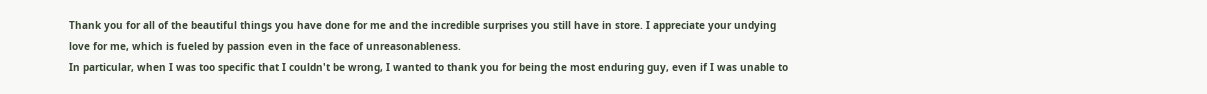Thank you for all of the beautiful things you have done for me and the incredible surprises you still have in store. I appreciate your undying love for me, which is fueled by passion even in the face of unreasonableness.
In particular, when I was too specific that I couldn't be wrong, I wanted to thank you for being the most enduring guy, even if I was unable to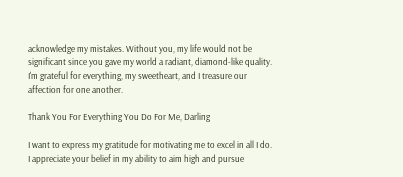acknowledge my mistakes. Without you, my life would not be significant since you gave my world a radiant, diamond-like quality. I'm grateful for everything, my sweetheart, and I treasure our affection for one another.

Thank You For Everything You Do For Me, Darling

I want to express my gratitude for motivating me to excel in all I do. I appreciate your belief in my ability to aim high and pursue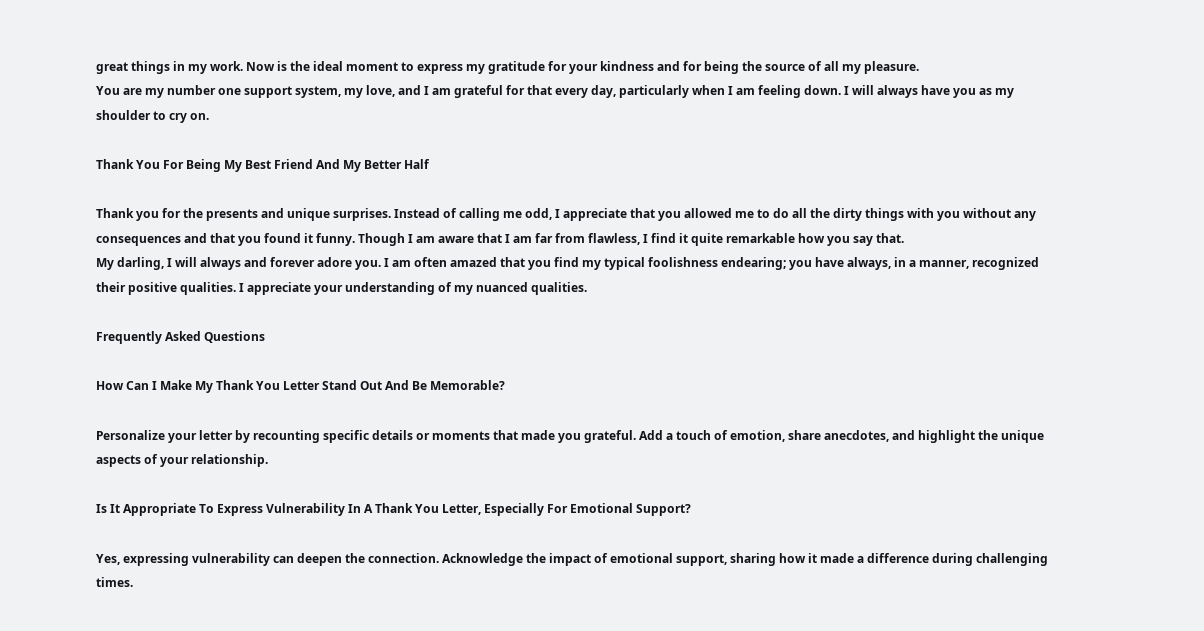great things in my work. Now is the ideal moment to express my gratitude for your kindness and for being the source of all my pleasure.
You are my number one support system, my love, and I am grateful for that every day, particularly when I am feeling down. I will always have you as my shoulder to cry on.

Thank You For Being My Best Friend And My Better Half

Thank you for the presents and unique surprises. Instead of calling me odd, I appreciate that you allowed me to do all the dirty things with you without any consequences and that you found it funny. Though I am aware that I am far from flawless, I find it quite remarkable how you say that.
My darling, I will always and forever adore you. I am often amazed that you find my typical foolishness endearing; you have always, in a manner, recognized their positive qualities. I appreciate your understanding of my nuanced qualities.

Frequently Asked Questions

How Can I Make My Thank You Letter Stand Out And Be Memorable?

Personalize your letter by recounting specific details or moments that made you grateful. Add a touch of emotion, share anecdotes, and highlight the unique aspects of your relationship.

Is It Appropriate To Express Vulnerability In A Thank You Letter, Especially For Emotional Support?

Yes, expressing vulnerability can deepen the connection. Acknowledge the impact of emotional support, sharing how it made a difference during challenging times.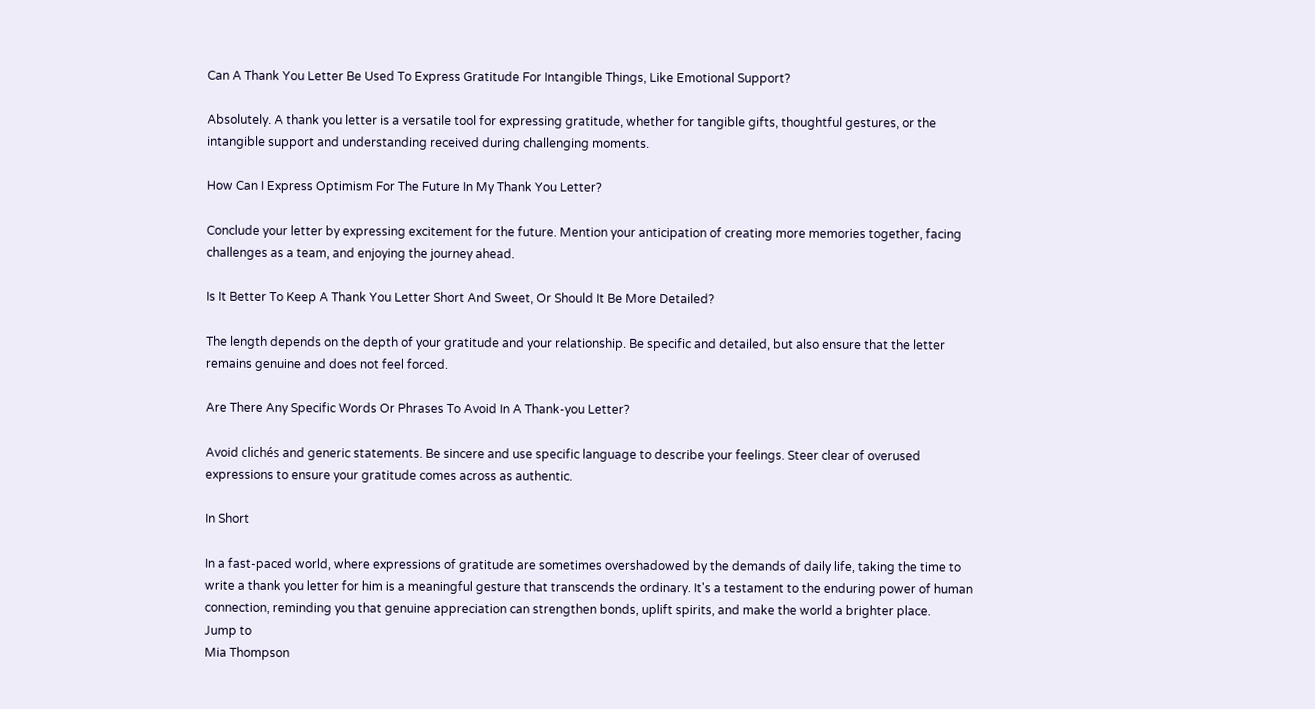Can A Thank You Letter Be Used To Express Gratitude For Intangible Things, Like Emotional Support?

Absolutely. A thank you letter is a versatile tool for expressing gratitude, whether for tangible gifts, thoughtful gestures, or the intangible support and understanding received during challenging moments.

How Can I Express Optimism For The Future In My Thank You Letter?

Conclude your letter by expressing excitement for the future. Mention your anticipation of creating more memories together, facing challenges as a team, and enjoying the journey ahead.

Is It Better To Keep A Thank You Letter Short And Sweet, Or Should It Be More Detailed?

The length depends on the depth of your gratitude and your relationship. Be specific and detailed, but also ensure that the letter remains genuine and does not feel forced.

Are There Any Specific Words Or Phrases To Avoid In A Thank-you Letter?

Avoid clichés and generic statements. Be sincere and use specific language to describe your feelings. Steer clear of overused expressions to ensure your gratitude comes across as authentic.

In Short

In a fast-paced world, where expressions of gratitude are sometimes overshadowed by the demands of daily life, taking the time to write a thank you letter for him is a meaningful gesture that transcends the ordinary. It's a testament to the enduring power of human connection, reminding you that genuine appreciation can strengthen bonds, uplift spirits, and make the world a brighter place.
Jump to
Mia Thompson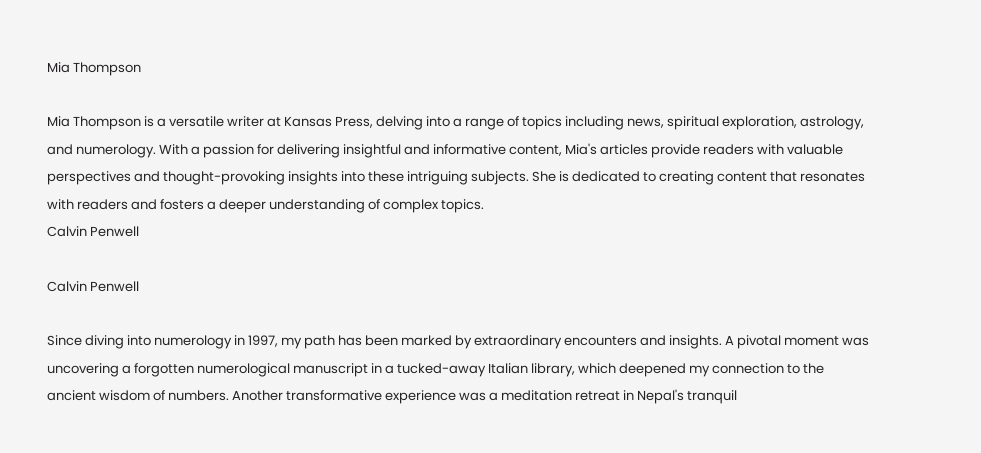Mia Thompson

Mia Thompson is a versatile writer at Kansas Press, delving into a range of topics including news, spiritual exploration, astrology, and numerology. With a passion for delivering insightful and informative content, Mia's articles provide readers with valuable perspectives and thought-provoking insights into these intriguing subjects. She is dedicated to creating content that resonates with readers and fosters a deeper understanding of complex topics.
Calvin Penwell

Calvin Penwell

Since diving into numerology in 1997, my path has been marked by extraordinary encounters and insights. A pivotal moment was uncovering a forgotten numerological manuscript in a tucked-away Italian library, which deepened my connection to the ancient wisdom of numbers. Another transformative experience was a meditation retreat in Nepal's tranquil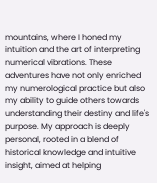mountains, where I honed my intuition and the art of interpreting numerical vibrations. These adventures have not only enriched my numerological practice but also my ability to guide others towards understanding their destiny and life's purpose. My approach is deeply personal, rooted in a blend of historical knowledge and intuitive insight, aimed at helping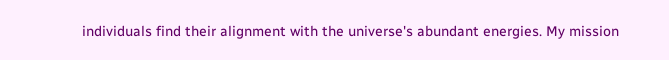individuals find their alignment with the universe's abundant energies. My mission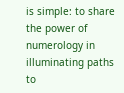is simple: to share the power of numerology in illuminating paths to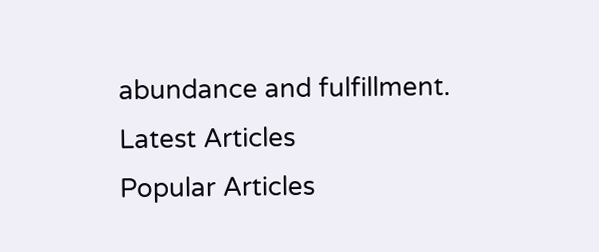abundance and fulfillment.
Latest Articles
Popular Articles